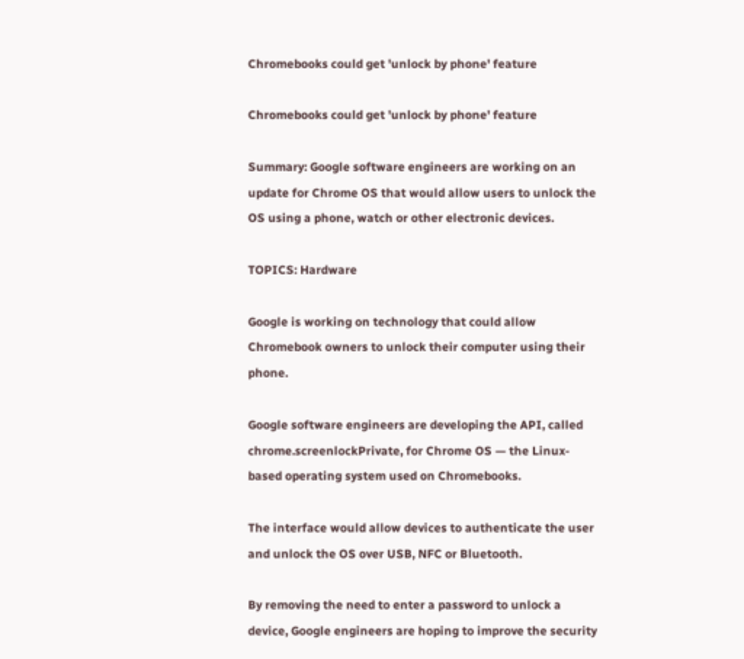Chromebooks could get 'unlock by phone' feature

Chromebooks could get 'unlock by phone' feature

Summary: Google software engineers are working on an update for Chrome OS that would allow users to unlock the OS using a phone, watch or other electronic devices.

TOPICS: Hardware

Google is working on technology that could allow Chromebook owners to unlock their computer using their phone.

Google software engineers are developing the API, called chrome.screenlockPrivate, for Chrome OS — the Linux-based operating system used on Chromebooks.

The interface would allow devices to authenticate the user and unlock the OS over USB, NFC or Bluetooth.

By removing the need to enter a password to unlock a device, Google engineers are hoping to improve the security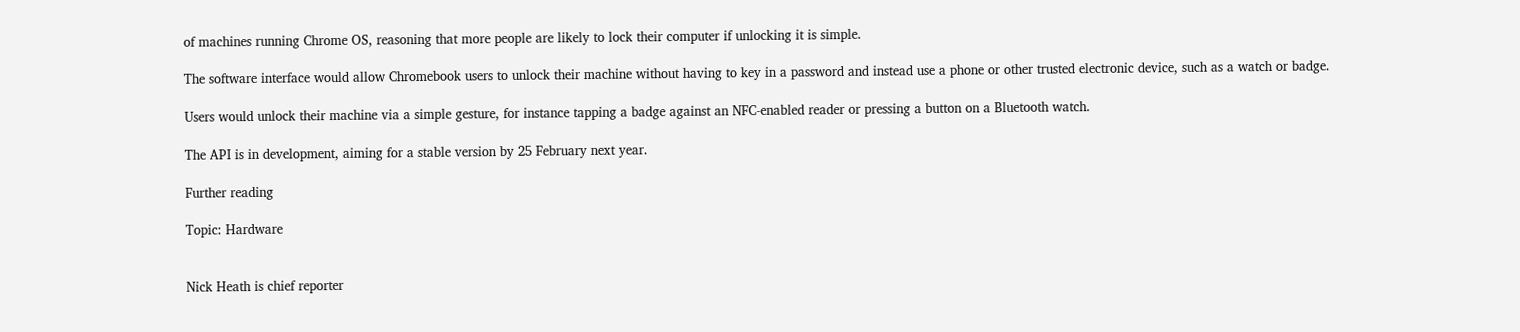of machines running Chrome OS, reasoning that more people are likely to lock their computer if unlocking it is simple.

The software interface would allow Chromebook users to unlock their machine without having to key in a password and instead use a phone or other trusted electronic device, such as a watch or badge.

Users would unlock their machine via a simple gesture, for instance tapping a badge against an NFC-enabled reader or pressing a button on a Bluetooth watch.

The API is in development, aiming for a stable version by 25 February next year.

Further reading

Topic: Hardware


Nick Heath is chief reporter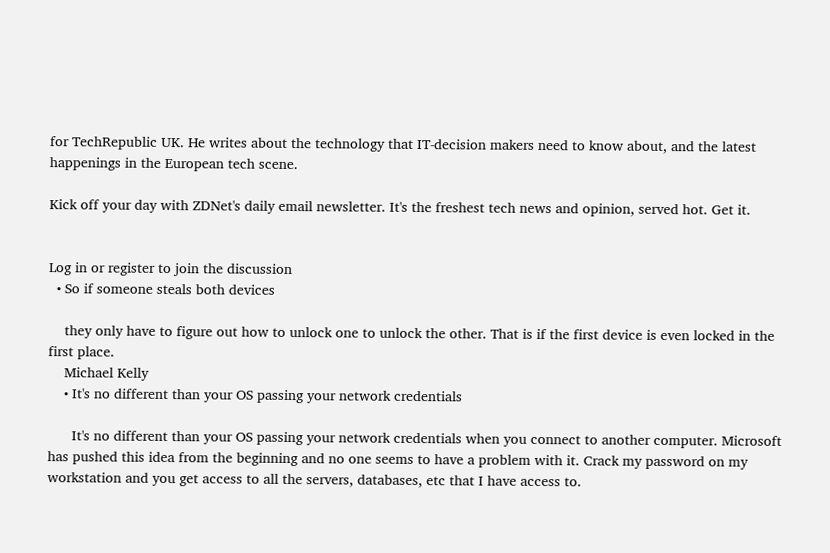for TechRepublic UK. He writes about the technology that IT-decision makers need to know about, and the latest happenings in the European tech scene.

Kick off your day with ZDNet's daily email newsletter. It's the freshest tech news and opinion, served hot. Get it.


Log in or register to join the discussion
  • So if someone steals both devices

    they only have to figure out how to unlock one to unlock the other. That is if the first device is even locked in the first place.
    Michael Kelly
    • It's no different than your OS passing your network credentials

      It's no different than your OS passing your network credentials when you connect to another computer. Microsoft has pushed this idea from the beginning and no one seems to have a problem with it. Crack my password on my workstation and you get access to all the servers, databases, etc that I have access to.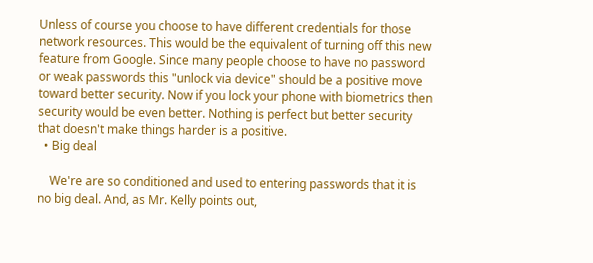Unless of course you choose to have different credentials for those network resources. This would be the equivalent of turning off this new feature from Google. Since many people choose to have no password or weak passwords this "unlock via device" should be a positive move toward better security. Now if you lock your phone with biometrics then security would be even better. Nothing is perfect but better security that doesn't make things harder is a positive.
  • Big deal

    We're are so conditioned and used to entering passwords that it is no big deal. And, as Mr. Kelly points out,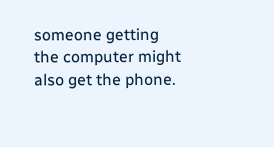someone getting the computer might also get the phone.